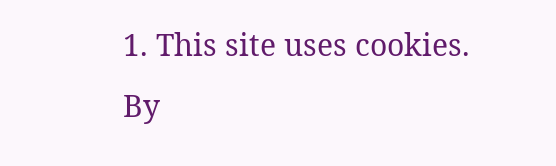1. This site uses cookies. By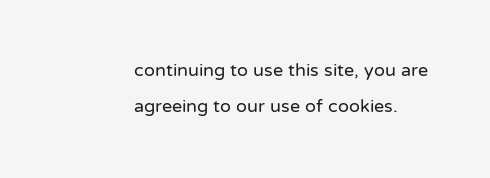continuing to use this site, you are agreeing to our use of cookies.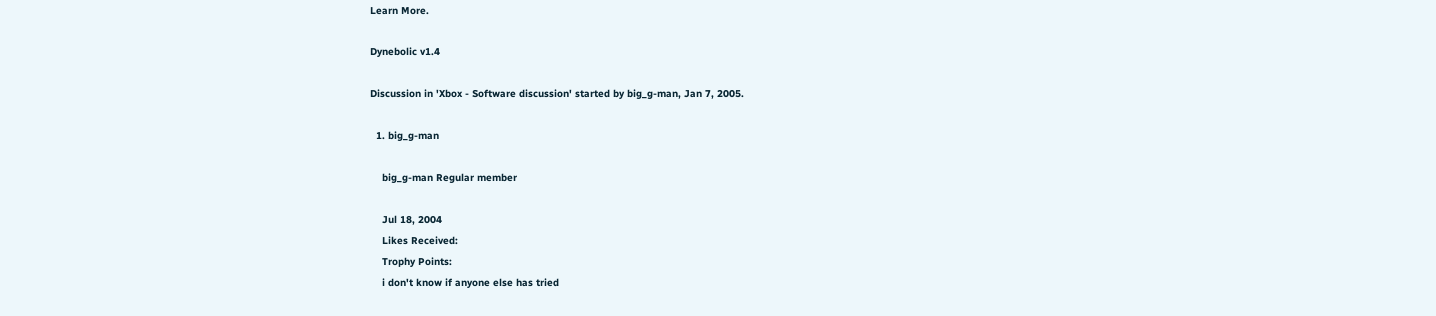Learn More.

Dynebolic v1.4

Discussion in 'Xbox - Software discussion' started by big_g-man, Jan 7, 2005.

  1. big_g-man

    big_g-man Regular member

    Jul 18, 2004
    Likes Received:
    Trophy Points:
    i don't know if anyone else has tried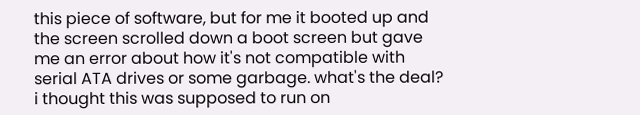this piece of software, but for me it booted up and the screen scrolled down a boot screen but gave me an error about how it's not compatible with serial ATA drives or some garbage. what's the deal? i thought this was supposed to run on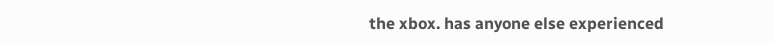the xbox. has anyone else experienced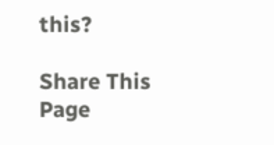this?

Share This Page